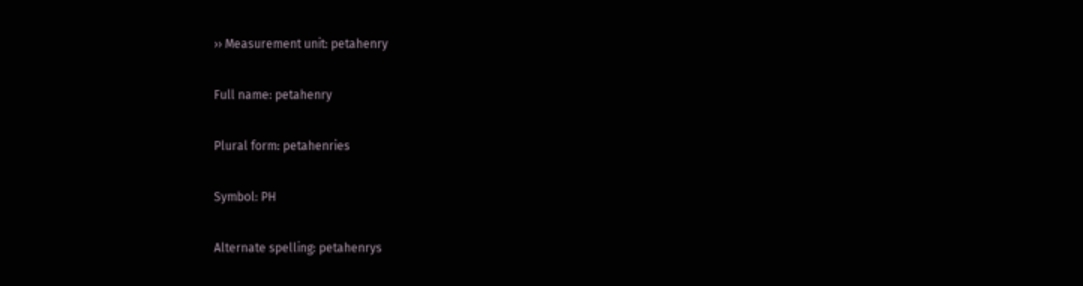›› Measurement unit: petahenry

Full name: petahenry

Plural form: petahenries

Symbol: PH

Alternate spelling: petahenrys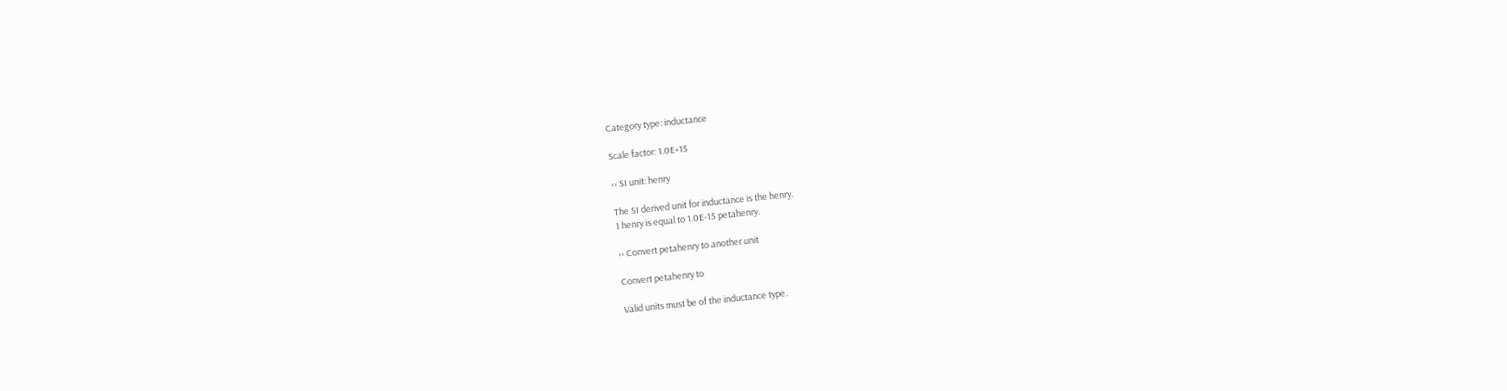Category type: inductance

Scale factor: 1.0E+15

›› SI unit: henry

The SI derived unit for inductance is the henry.
1 henry is equal to 1.0E-15 petahenry.

›› Convert petahenry to another unit

Convert petahenry to

Valid units must be of the inductance type.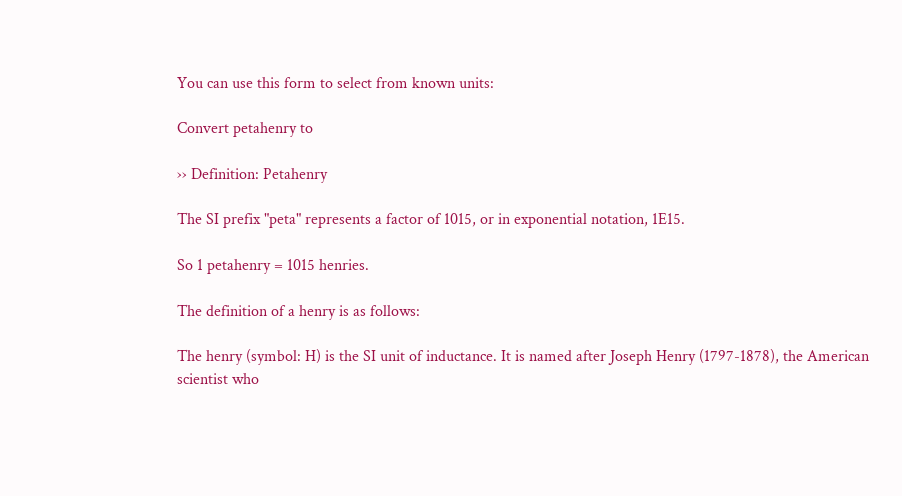You can use this form to select from known units:

Convert petahenry to

›› Definition: Petahenry

The SI prefix "peta" represents a factor of 1015, or in exponential notation, 1E15.

So 1 petahenry = 1015 henries.

The definition of a henry is as follows:

The henry (symbol: H) is the SI unit of inductance. It is named after Joseph Henry (1797-1878), the American scientist who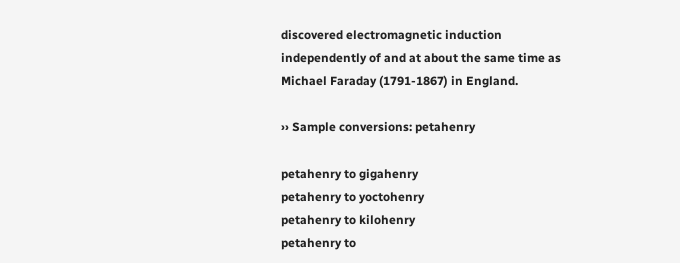discovered electromagnetic induction independently of and at about the same time as Michael Faraday (1791-1867) in England.

›› Sample conversions: petahenry

petahenry to gigahenry
petahenry to yoctohenry
petahenry to kilohenry
petahenry to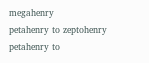megahenry
petahenry to zeptohenry
petahenry to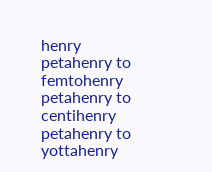henry
petahenry to femtohenry
petahenry to centihenry
petahenry to yottahenry